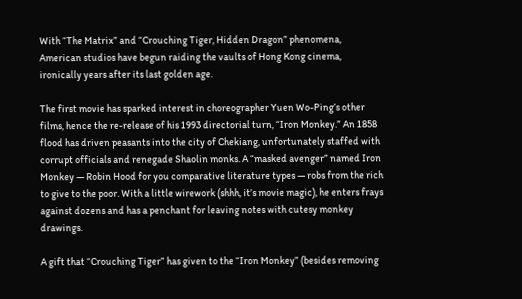With “The Matrix” and “Crouching Tiger, Hidden Dragon” phenomena, American studios have begun raiding the vaults of Hong Kong cinema, ironically years after its last golden age.

The first movie has sparked interest in choreographer Yuen Wo-Ping’s other films, hence the re-release of his 1993 directorial turn, “Iron Monkey.” An 1858 flood has driven peasants into the city of Chekiang, unfortunately staffed with corrupt officials and renegade Shaolin monks. A “masked avenger” named Iron Monkey — Robin Hood for you comparative literature types — robs from the rich to give to the poor. With a little wirework (shhh, it’s movie magic), he enters frays against dozens and has a penchant for leaving notes with cutesy monkey drawings.

A gift that “Crouching Tiger” has given to the “Iron Monkey” (besides removing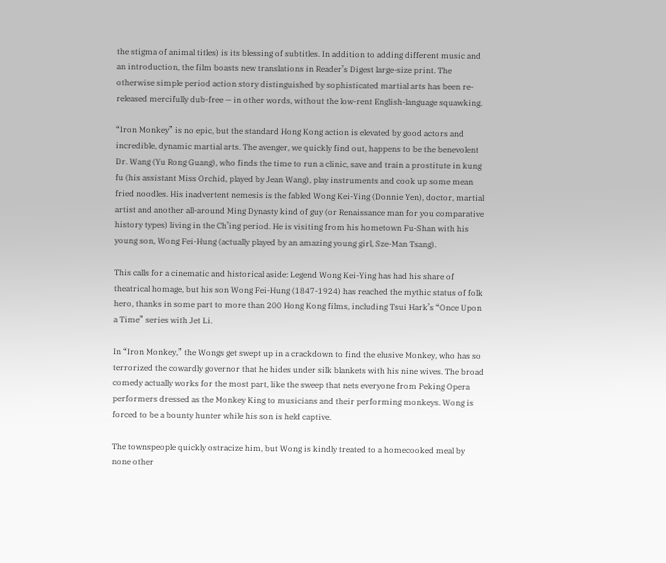the stigma of animal titles) is its blessing of subtitles. In addition to adding different music and an introduction, the film boasts new translations in Reader’s Digest large-size print. The otherwise simple period action story distinguished by sophisticated martial arts has been re-released mercifully dub-free — in other words, without the low-rent English-language squawking.

“Iron Monkey” is no epic, but the standard Hong Kong action is elevated by good actors and incredible, dynamic martial arts. The avenger, we quickly find out, happens to be the benevolent Dr. Wang (Yu Rong Guang), who finds the time to run a clinic, save and train a prostitute in kung fu (his assistant Miss Orchid, played by Jean Wang), play instruments and cook up some mean fried noodles. His inadvertent nemesis is the fabled Wong Kei-Ying (Donnie Yen), doctor, martial artist and another all-around Ming Dynasty kind of guy (or Renaissance man for you comparative history types) living in the Ch’ing period. He is visiting from his hometown Fu-Shan with his young son, Wong Fei-Hung (actually played by an amazing young girl, Sze-Man Tsang).

This calls for a cinematic and historical aside: Legend Wong Kei-Ying has had his share of theatrical homage, but his son Wong Fei-Hung (1847-1924) has reached the mythic status of folk hero, thanks in some part to more than 200 Hong Kong films, including Tsui Hark’s “Once Upon a Time” series with Jet Li.

In “Iron Monkey,” the Wongs get swept up in a crackdown to find the elusive Monkey, who has so terrorized the cowardly governor that he hides under silk blankets with his nine wives. The broad comedy actually works for the most part, like the sweep that nets everyone from Peking Opera performers dressed as the Monkey King to musicians and their performing monkeys. Wong is forced to be a bounty hunter while his son is held captive.

The townspeople quickly ostracize him, but Wong is kindly treated to a homecooked meal by none other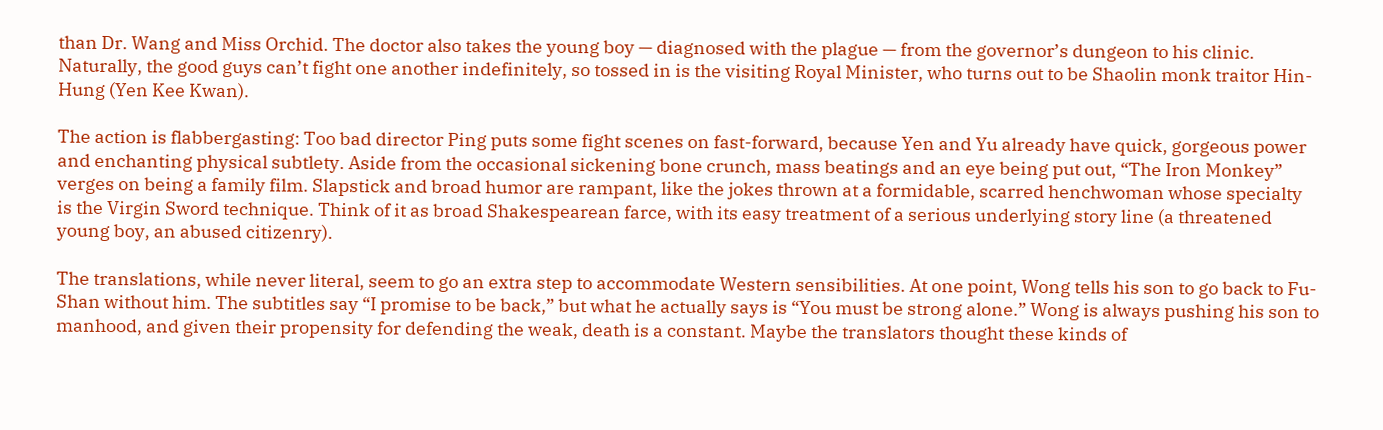than Dr. Wang and Miss Orchid. The doctor also takes the young boy — diagnosed with the plague — from the governor’s dungeon to his clinic. Naturally, the good guys can’t fight one another indefinitely, so tossed in is the visiting Royal Minister, who turns out to be Shaolin monk traitor Hin-Hung (Yen Kee Kwan).

The action is flabbergasting: Too bad director Ping puts some fight scenes on fast-forward, because Yen and Yu already have quick, gorgeous power and enchanting physical subtlety. Aside from the occasional sickening bone crunch, mass beatings and an eye being put out, “The Iron Monkey” verges on being a family film. Slapstick and broad humor are rampant, like the jokes thrown at a formidable, scarred henchwoman whose specialty is the Virgin Sword technique. Think of it as broad Shakespearean farce, with its easy treatment of a serious underlying story line (a threatened young boy, an abused citizenry).

The translations, while never literal, seem to go an extra step to accommodate Western sensibilities. At one point, Wong tells his son to go back to Fu-Shan without him. The subtitles say “I promise to be back,” but what he actually says is “You must be strong alone.” Wong is always pushing his son to manhood, and given their propensity for defending the weak, death is a constant. Maybe the translators thought these kinds of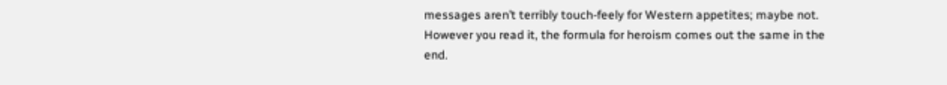messages aren’t terribly touch-feely for Western appetites; maybe not. However you read it, the formula for heroism comes out the same in the end.